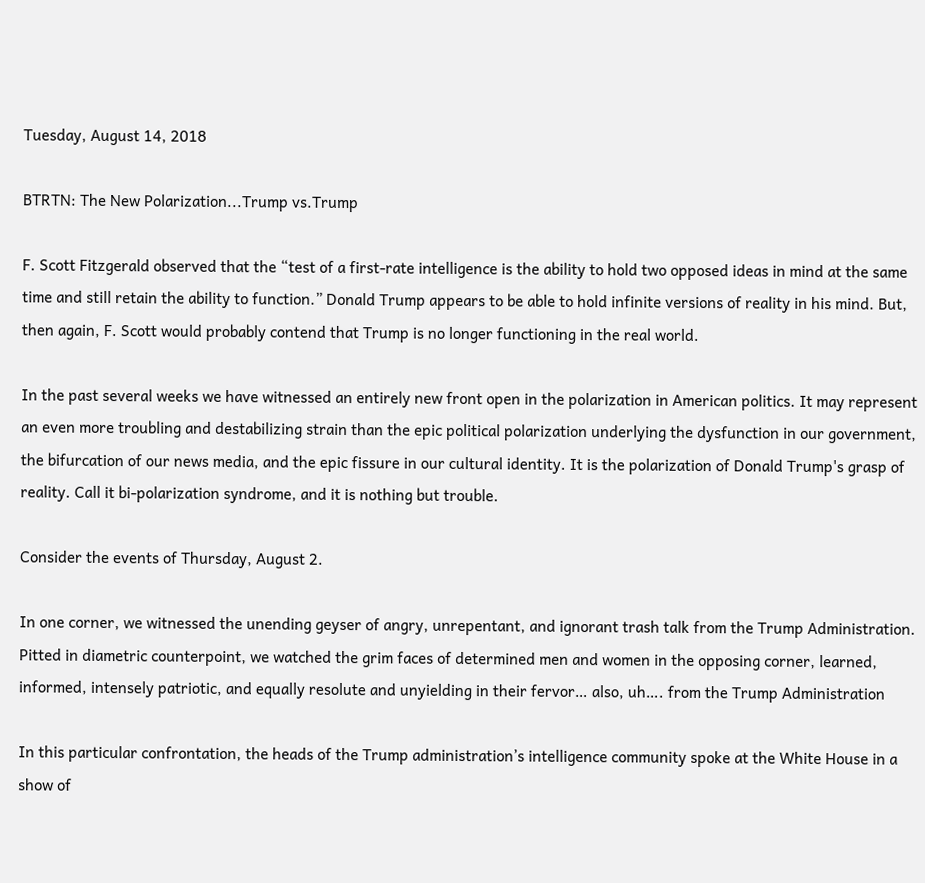Tuesday, August 14, 2018

BTRTN: The New Polarization...Trump vs.Trump

F. Scott Fitzgerald observed that the “test of a first-rate intelligence is the ability to hold two opposed ideas in mind at the same time and still retain the ability to function.” Donald Trump appears to be able to hold infinite versions of reality in his mind. But, then again, F. Scott would probably contend that Trump is no longer functioning in the real world.

In the past several weeks we have witnessed an entirely new front open in the polarization in American politics. It may represent an even more troubling and destabilizing strain than the epic political polarization underlying the dysfunction in our government, the bifurcation of our news media, and the epic fissure in our cultural identity. It is the polarization of Donald Trump's grasp of reality. Call it bi-polarization syndrome, and it is nothing but trouble.

Consider the events of Thursday, August 2.

In one corner, we witnessed the unending geyser of angry, unrepentant, and ignorant trash talk from the Trump Administration. Pitted in diametric counterpoint, we watched the grim faces of determined men and women in the opposing corner, learned, informed, intensely patriotic, and equally resolute and unyielding in their fervor… also, uh…. from the Trump Administration

In this particular confrontation, the heads of the Trump administration’s intelligence community spoke at the White House in a show of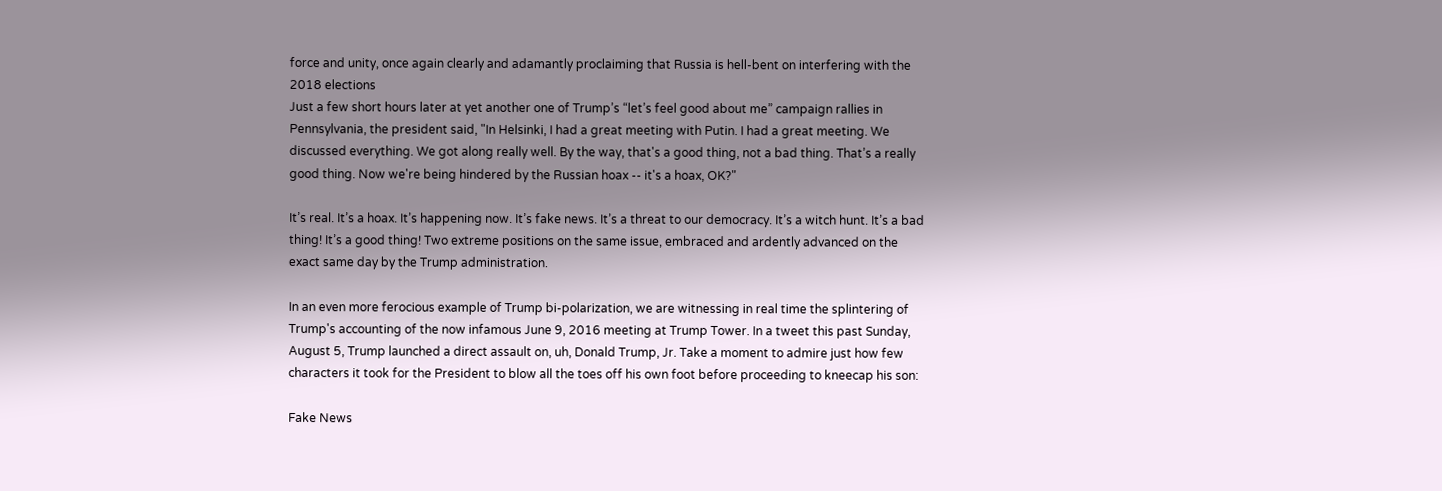force and unity, once again clearly and adamantly proclaiming that Russia is hell-bent on interfering with the 2018 elections
Just a few short hours later at yet another one of Trump’s “let’s feel good about me” campaign rallies in Pennsylvania, the president said, "In Helsinki, I had a great meeting with Putin. I had a great meeting. We discussed everything. We got along really well. By the way, that's a good thing, not a bad thing. That’s a really good thing. Now we're being hindered by the Russian hoax -- it's a hoax, OK?"

It’s real. It’s a hoax. It’s happening now. It’s fake news. It’s a threat to our democracy. It’s a witch hunt. It’s a bad thing! It’s a good thing! Two extreme positions on the same issue, embraced and ardently advanced on the exact same day by the Trump administration.

In an even more ferocious example of Trump bi-polarization, we are witnessing in real time the splintering of Trump's accounting of the now infamous June 9, 2016 meeting at Trump Tower. In a tweet this past Sunday, August 5, Trump launched a direct assault on, uh, Donald Trump, Jr. Take a moment to admire just how few characters it took for the President to blow all the toes off his own foot before proceeding to kneecap his son:

Fake News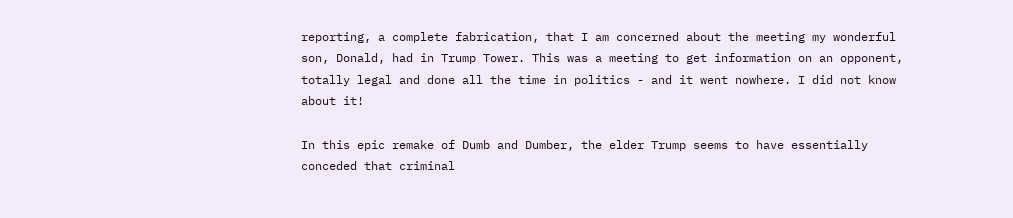reporting, a complete fabrication, that I am concerned about the meeting my wonderful son, Donald, had in Trump Tower. This was a meeting to get information on an opponent, totally legal and done all the time in politics - and it went nowhere. I did not know about it!

In this epic remake of Dumb and Dumber, the elder Trump seems to have essentially conceded that criminal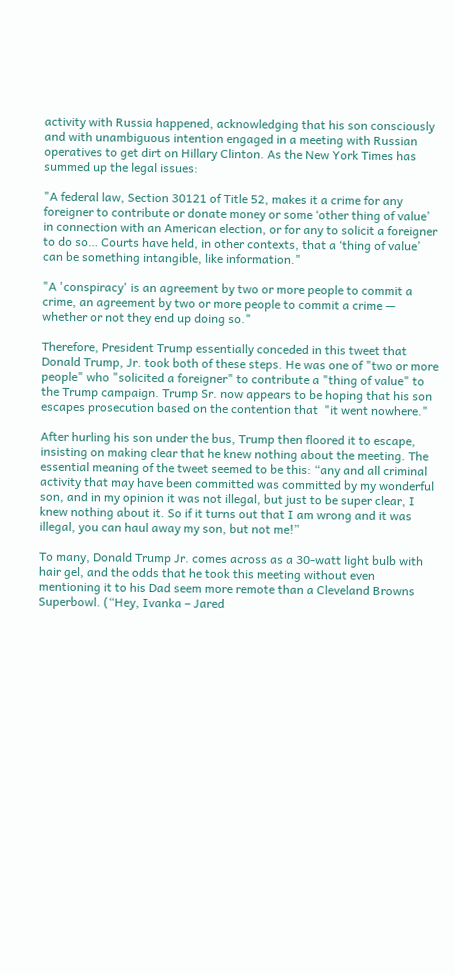activity with Russia happened, acknowledging that his son consciously and with unambiguous intention engaged in a meeting with Russian operatives to get dirt on Hillary Clinton. As the New York Times has summed up the legal issues:

"A federal law, Section 30121 of Title 52, makes it a crime for any foreigner to contribute or donate money or some ‘other thing of value’ in connection with an American election, or for any to solicit a foreigner to do so… Courts have held, in other contexts, that a ‘thing of value’ can be something intangible, like information."

"A 'conspiracy' is an agreement by two or more people to commit a crime, an agreement by two or more people to commit a crime — whether or not they end up doing so."

Therefore, President Trump essentially conceded in this tweet that Donald Trump, Jr. took both of these steps. He was one of "two or more people" who "solicited a foreigner" to contribute a "thing of value" to the Trump campaign. Trump Sr. now appears to be hoping that his son escapes prosecution based on the contention that  "it went nowhere."

After hurling his son under the bus, Trump then floored it to escape, insisting on making clear that he knew nothing about the meeting. The essential meaning of the tweet seemed to be this: “any and all criminal activity that may have been committed was committed by my wonderful son, and in my opinion it was not illegal, but just to be super clear, I knew nothing about it. So if it turns out that I am wrong and it was illegal, you can haul away my son, but not me!”

To many, Donald Trump Jr. comes across as a 30-watt light bulb with hair gel, and the odds that he took this meeting without even mentioning it to his Dad seem more remote than a Cleveland Browns Superbowl. (“Hey, Ivanka – Jared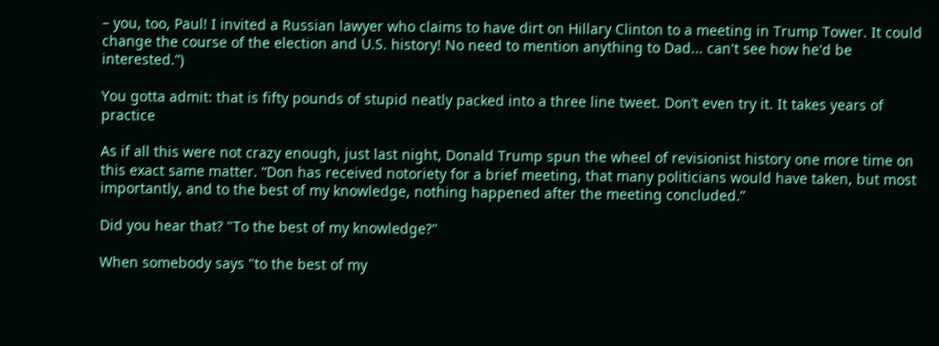– you, too, Paul! I invited a Russian lawyer who claims to have dirt on Hillary Clinton to a meeting in Trump Tower. It could change the course of the election and U.S. history! No need to mention anything to Dad... can't see how he'd be interested.”)

You gotta admit: that is fifty pounds of stupid neatly packed into a three line tweet. Don’t even try it. It takes years of practice

As if all this were not crazy enough, just last night, Donald Trump spun the wheel of revisionist history one more time on this exact same matter. “Don has received notoriety for a brief meeting, that many politicians would have taken, but most importantly, and to the best of my knowledge, nothing happened after the meeting concluded.”

Did you hear that? "To the best of my knowledge?"

When somebody says "to the best of my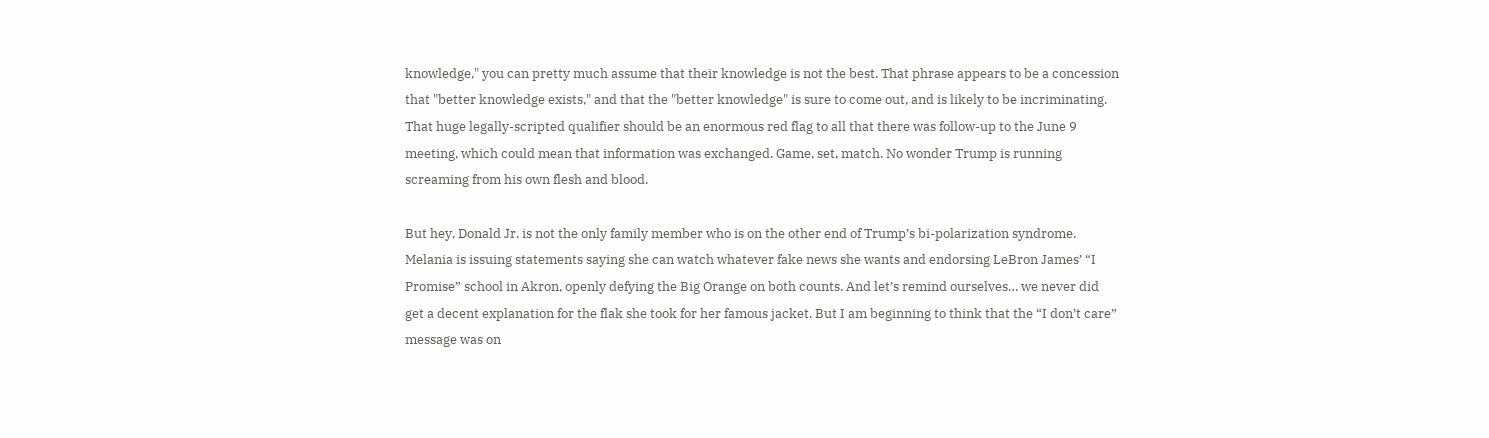knowledge," you can pretty much assume that their knowledge is not the best. That phrase appears to be a concession that "better knowledge exists," and that the "better knowledge" is sure to come out, and is likely to be incriminating. That huge legally-scripted qualifier should be an enormous red flag to all that there was follow-up to the June 9 meeting, which could mean that information was exchanged. Game, set, match. No wonder Trump is running screaming from his own flesh and blood.

But hey, Donald Jr. is not the only family member who is on the other end of Trump’s bi-polarization syndrome. Melania is issuing statements saying she can watch whatever fake news she wants and endorsing LeBron James’ “I Promise” school in Akron, openly defying the Big Orange on both counts. And let’s remind ourselves… we never did get a decent explanation for the flak she took for her famous jacket. But I am beginning to think that the “I don’t care” message was on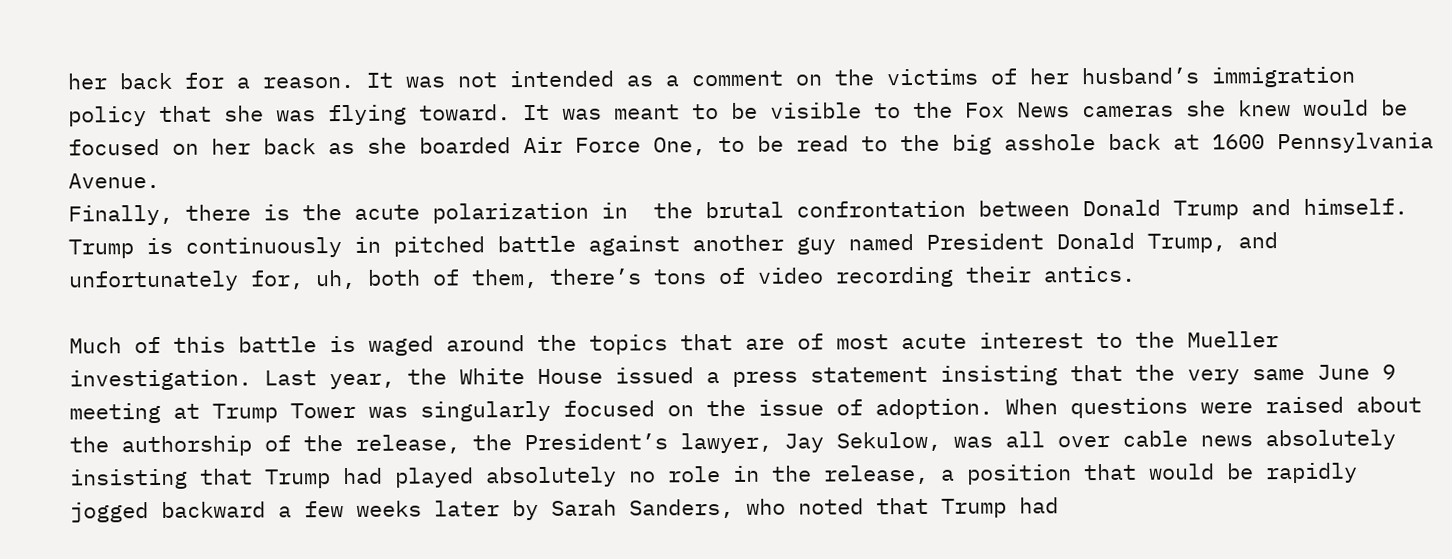her back for a reason. It was not intended as a comment on the victims of her husband’s immigration policy that she was flying toward. It was meant to be visible to the Fox News cameras she knew would be focused on her back as she boarded Air Force One, to be read to the big asshole back at 1600 Pennsylvania Avenue.
Finally, there is the acute polarization in  the brutal confrontation between Donald Trump and himself. Trump is continuously in pitched battle against another guy named President Donald Trump, and unfortunately for, uh, both of them, there’s tons of video recording their antics.

Much of this battle is waged around the topics that are of most acute interest to the Mueller investigation. Last year, the White House issued a press statement insisting that the very same June 9 meeting at Trump Tower was singularly focused on the issue of adoption. When questions were raised about the authorship of the release, the President’s lawyer, Jay Sekulow, was all over cable news absolutely insisting that Trump had played absolutely no role in the release, a position that would be rapidly jogged backward a few weeks later by Sarah Sanders, who noted that Trump had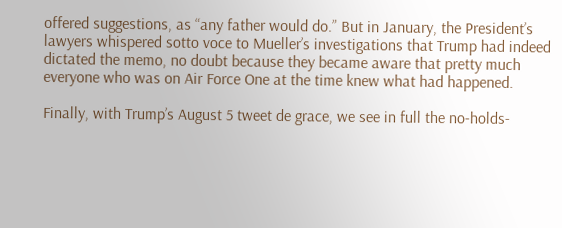offered suggestions, as “any father would do.” But in January, the President’s lawyers whispered sotto voce to Mueller’s investigations that Trump had indeed dictated the memo, no doubt because they became aware that pretty much everyone who was on Air Force One at the time knew what had happened.

Finally, with Trump’s August 5 tweet de grace, we see in full the no-holds-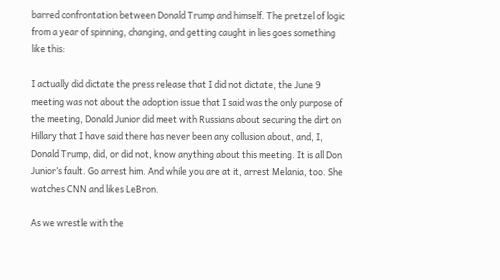barred confrontation between Donald Trump and himself. The pretzel of logic from a year of spinning, changing, and getting caught in lies goes something like this:

I actually did dictate the press release that I did not dictate, the June 9 meeting was not about the adoption issue that I said was the only purpose of the meeting, Donald Junior did meet with Russians about securing the dirt on Hillary that I have said there has never been any collusion about, and, I, Donald Trump, did, or did not, know anything about this meeting. It is all Don Junior’s fault. Go arrest him. And while you are at it, arrest Melania, too. She watches CNN and likes LeBron.

As we wrestle with the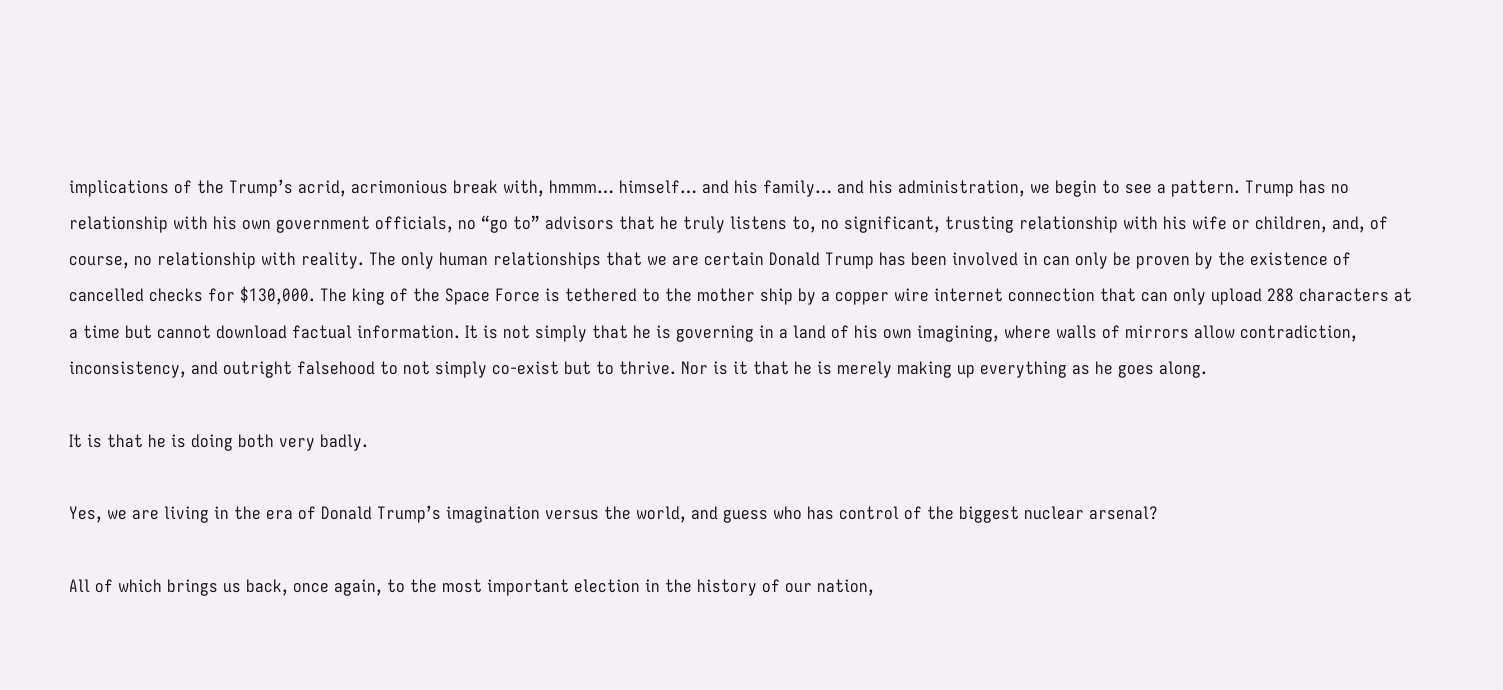implications of the Trump’s acrid, acrimonious break with, hmmm… himself… and his family… and his administration, we begin to see a pattern. Trump has no relationship with his own government officials, no “go to” advisors that he truly listens to, no significant, trusting relationship with his wife or children, and, of course, no relationship with reality. The only human relationships that we are certain Donald Trump has been involved in can only be proven by the existence of cancelled checks for $130,000. The king of the Space Force is tethered to the mother ship by a copper wire internet connection that can only upload 288 characters at a time but cannot download factual information. It is not simply that he is governing in a land of his own imagining, where walls of mirrors allow contradiction, inconsistency, and outright falsehood to not simply co-exist but to thrive. Nor is it that he is merely making up everything as he goes along.

It is that he is doing both very badly.

Yes, we are living in the era of Donald Trump’s imagination versus the world, and guess who has control of the biggest nuclear arsenal?

All of which brings us back, once again, to the most important election in the history of our nation,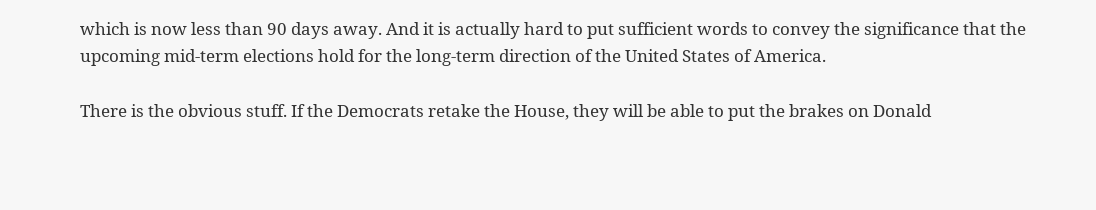which is now less than 90 days away. And it is actually hard to put sufficient words to convey the significance that the upcoming mid-term elections hold for the long-term direction of the United States of America.

There is the obvious stuff. If the Democrats retake the House, they will be able to put the brakes on Donald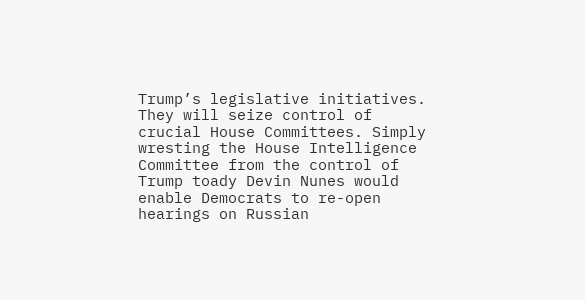Trump’s legislative initiatives. They will seize control of crucial House Committees. Simply wresting the House Intelligence Committee from the control of Trump toady Devin Nunes would enable Democrats to re-open hearings on Russian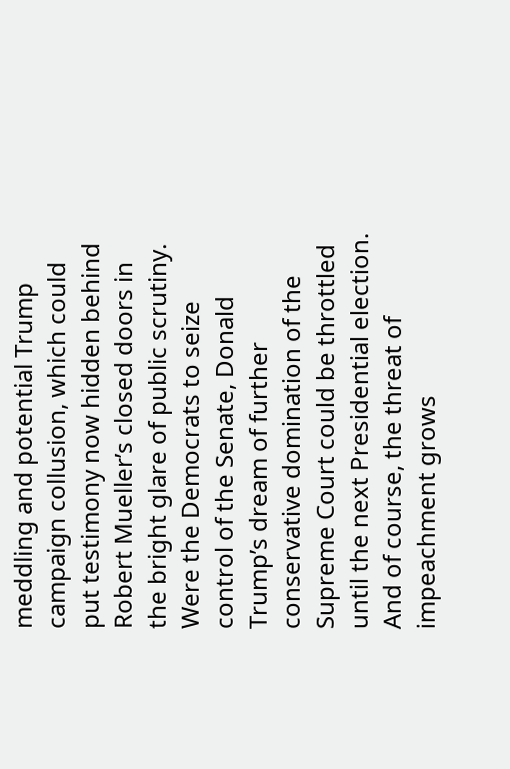meddling and potential Trump campaign collusion, which could put testimony now hidden behind Robert Mueller’s closed doors in the bright glare of public scrutiny. Were the Democrats to seize control of the Senate, Donald Trump’s dream of further conservative domination of the Supreme Court could be throttled until the next Presidential election.  And of course, the threat of impeachment grows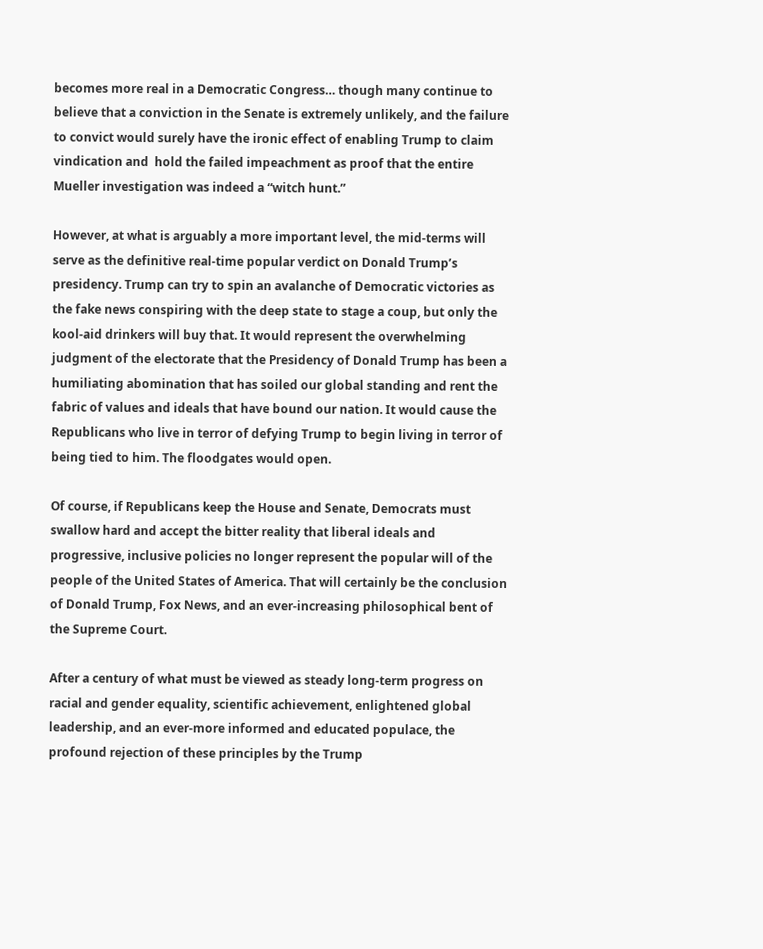becomes more real in a Democratic Congress… though many continue to believe that a conviction in the Senate is extremely unlikely, and the failure to convict would surely have the ironic effect of enabling Trump to claim vindication and  hold the failed impeachment as proof that the entire Mueller investigation was indeed a “witch hunt.”

However, at what is arguably a more important level, the mid-terms will serve as the definitive real-time popular verdict on Donald Trump’s presidency. Trump can try to spin an avalanche of Democratic victories as the fake news conspiring with the deep state to stage a coup, but only the kool-aid drinkers will buy that. It would represent the overwhelming judgment of the electorate that the Presidency of Donald Trump has been a humiliating abomination that has soiled our global standing and rent the fabric of values and ideals that have bound our nation. It would cause the Republicans who live in terror of defying Trump to begin living in terror of being tied to him. The floodgates would open.

Of course, if Republicans keep the House and Senate, Democrats must swallow hard and accept the bitter reality that liberal ideals and progressive, inclusive policies no longer represent the popular will of the people of the United States of America. That will certainly be the conclusion of Donald Trump, Fox News, and an ever-increasing philosophical bent of the Supreme Court.

After a century of what must be viewed as steady long-term progress on racial and gender equality, scientific achievement, enlightened global leadership, and an ever-more informed and educated populace, the profound rejection of these principles by the Trump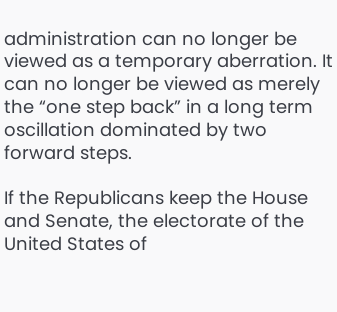administration can no longer be viewed as a temporary aberration. It can no longer be viewed as merely the “one step back” in a long term oscillation dominated by two forward steps.

If the Republicans keep the House and Senate, the electorate of the United States of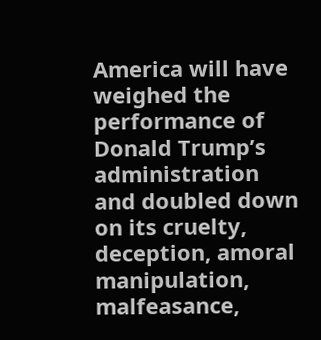America will have weighed the performance of Donald Trump’s administration and doubled down on its cruelty, deception, amoral manipulation, malfeasance,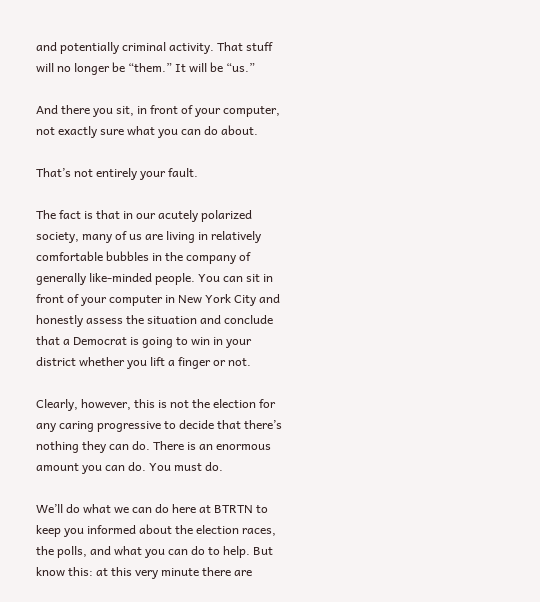and potentially criminal activity. That stuff will no longer be “them.” It will be “us.”

And there you sit, in front of your computer, not exactly sure what you can do about.

That’s not entirely your fault.

The fact is that in our acutely polarized society, many of us are living in relatively comfortable bubbles in the company of generally like-minded people. You can sit in front of your computer in New York City and honestly assess the situation and conclude that a Democrat is going to win in your district whether you lift a finger or not.

Clearly, however, this is not the election for any caring progressive to decide that there’s nothing they can do. There is an enormous amount you can do. You must do.

We’ll do what we can do here at BTRTN to keep you informed about the election races, the polls, and what you can do to help. But know this: at this very minute there are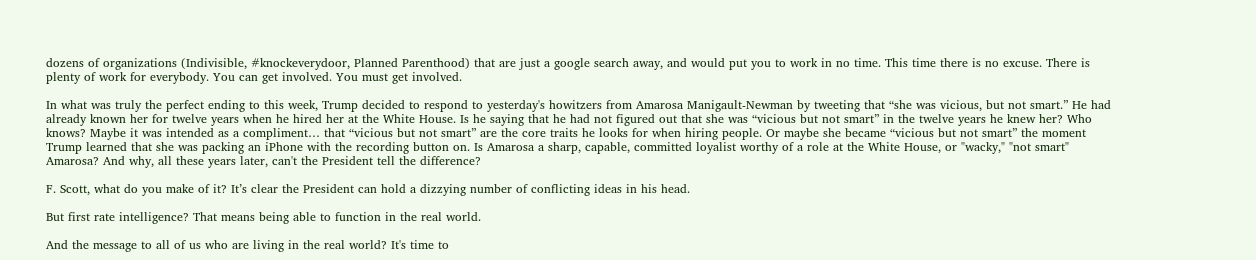dozens of organizations (Indivisible, #knockeverydoor, Planned Parenthood) that are just a google search away, and would put you to work in no time. This time there is no excuse. There is plenty of work for everybody. You can get involved. You must get involved.

In what was truly the perfect ending to this week, Trump decided to respond to yesterday's howitzers from Amarosa Manigault-Newman by tweeting that “she was vicious, but not smart.” He had already known her for twelve years when he hired her at the White House. Is he saying that he had not figured out that she was “vicious but not smart” in the twelve years he knew her? Who knows? Maybe it was intended as a compliment… that “vicious but not smart” are the core traits he looks for when hiring people. Or maybe she became “vicious but not smart” the moment Trump learned that she was packing an iPhone with the recording button on. Is Amarosa a sharp, capable, committed loyalist worthy of a role at the White House, or "wacky," "not smart" Amarosa? And why, all these years later, can't the President tell the difference?

F. Scott, what do you make of it? It’s clear the President can hold a dizzying number of conflicting ideas in his head.

But first rate intelligence? That means being able to function in the real world.

And the message to all of us who are living in the real world? It's time to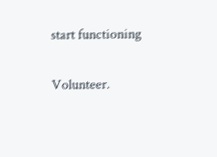start functioning

Volunteer.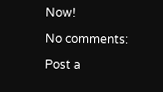Now!

No comments:

Post a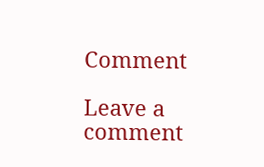Comment

Leave a comment